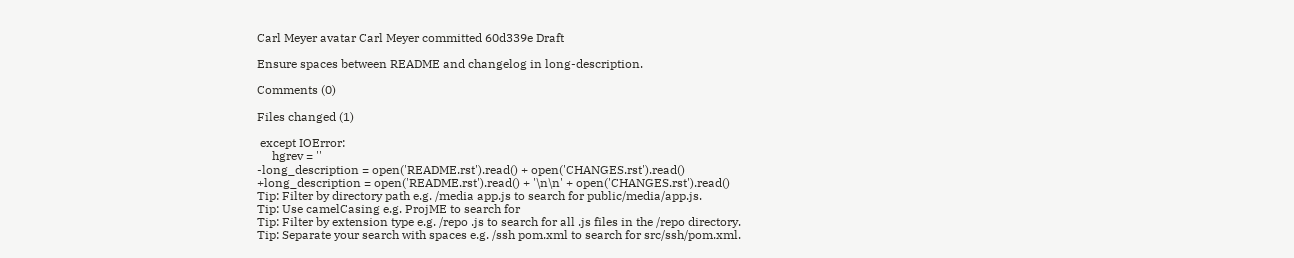Carl Meyer avatar Carl Meyer committed 60d339e Draft

Ensure spaces between README and changelog in long-description.

Comments (0)

Files changed (1)

 except IOError:
     hgrev = ''
-long_description = open('README.rst').read() + open('CHANGES.rst').read()
+long_description = open('README.rst').read() + '\n\n' + open('CHANGES.rst').read()
Tip: Filter by directory path e.g. /media app.js to search for public/media/app.js.
Tip: Use camelCasing e.g. ProjME to search for
Tip: Filter by extension type e.g. /repo .js to search for all .js files in the /repo directory.
Tip: Separate your search with spaces e.g. /ssh pom.xml to search for src/ssh/pom.xml.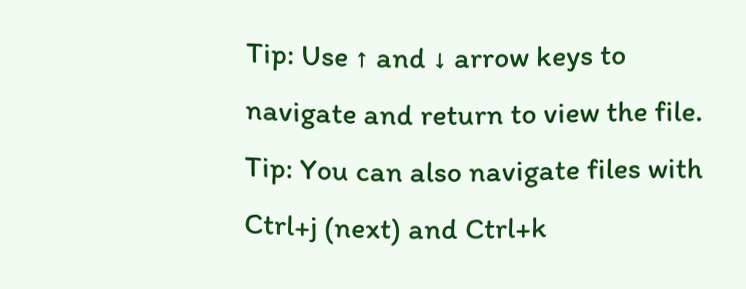Tip: Use ↑ and ↓ arrow keys to navigate and return to view the file.
Tip: You can also navigate files with Ctrl+j (next) and Ctrl+k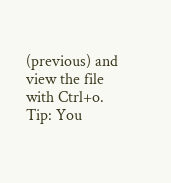(previous) and view the file with Ctrl+o.
Tip: You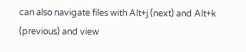can also navigate files with Alt+j (next) and Alt+k (previous) and view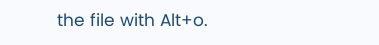the file with Alt+o.